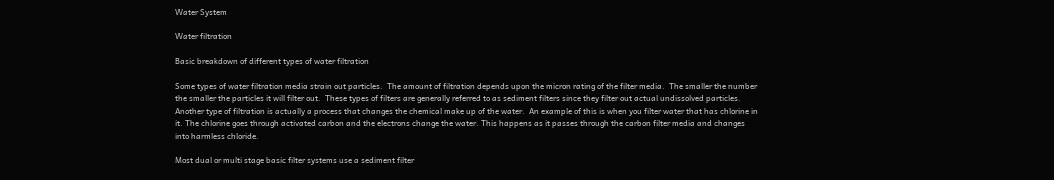Water System

Water filtration

Basic breakdown of different types of water filtration

Some types of water filtration media strain out particles.  The amount of filtration depends upon the micron rating of the filter media.  The smaller the number the smaller the particles it will filter out.  These types of filters are generally referred to as sediment filters since they filter out actual undissolved particles.  Another type of filtration is actually a process that changes the chemical make up of the water.  An example of this is when you filter water that has chlorine in it. The chlorine goes through activated carbon and the electrons change the water. This happens as it passes through the carbon filter media and changes into harmless chloride.

Most dual or multi stage basic filter systems use a sediment filter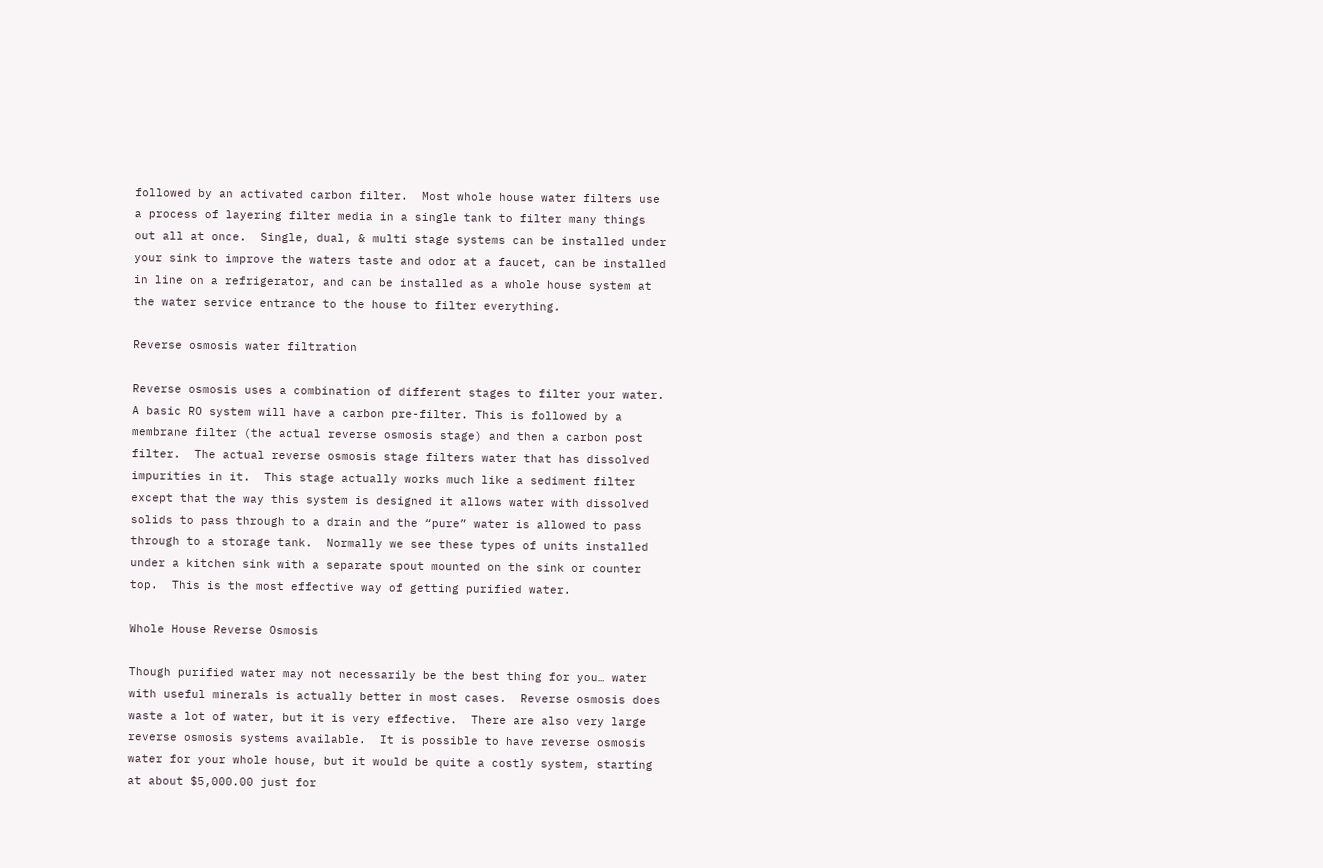followed by an activated carbon filter.  Most whole house water filters use a process of layering filter media in a single tank to filter many things out all at once.  Single, dual, & multi stage systems can be installed under your sink to improve the waters taste and odor at a faucet, can be installed in line on a refrigerator, and can be installed as a whole house system at the water service entrance to the house to filter everything.

Reverse osmosis water filtration

Reverse osmosis uses a combination of different stages to filter your water.  A basic RO system will have a carbon pre-filter. This is followed by a membrane filter (the actual reverse osmosis stage) and then a carbon post filter.  The actual reverse osmosis stage filters water that has dissolved impurities in it.  This stage actually works much like a sediment filter except that the way this system is designed it allows water with dissolved solids to pass through to a drain and the “pure” water is allowed to pass through to a storage tank.  Normally we see these types of units installed under a kitchen sink with a separate spout mounted on the sink or counter top.  This is the most effective way of getting purified water.

Whole House Reverse Osmosis

Though purified water may not necessarily be the best thing for you… water with useful minerals is actually better in most cases.  Reverse osmosis does waste a lot of water, but it is very effective.  There are also very large reverse osmosis systems available.  It is possible to have reverse osmosis water for your whole house, but it would be quite a costly system, starting at about $5,000.00 just for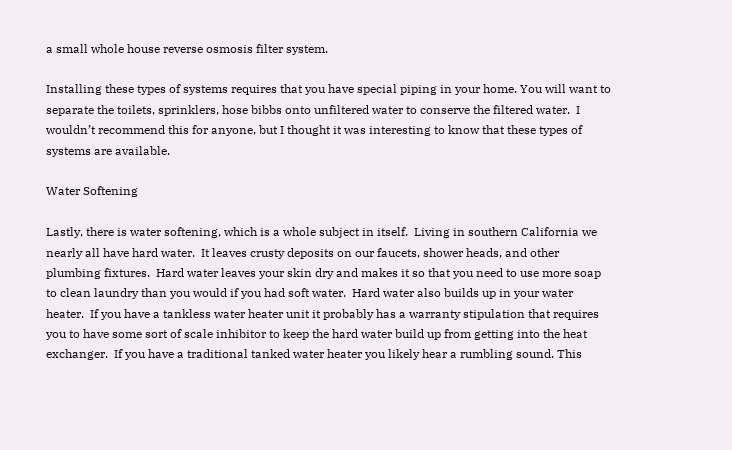a small whole house reverse osmosis filter system.

Installing these types of systems requires that you have special piping in your home. You will want to separate the toilets, sprinklers, hose bibbs onto unfiltered water to conserve the filtered water.  I wouldn’t recommend this for anyone, but I thought it was interesting to know that these types of systems are available.

Water Softening

Lastly, there is water softening, which is a whole subject in itself.  Living in southern California we nearly all have hard water.  It leaves crusty deposits on our faucets, shower heads, and other plumbing fixtures.  Hard water leaves your skin dry and makes it so that you need to use more soap to clean laundry than you would if you had soft water.  Hard water also builds up in your water heater.  If you have a tankless water heater unit it probably has a warranty stipulation that requires you to have some sort of scale inhibitor to keep the hard water build up from getting into the heat exchanger.  If you have a traditional tanked water heater you likely hear a rumbling sound. This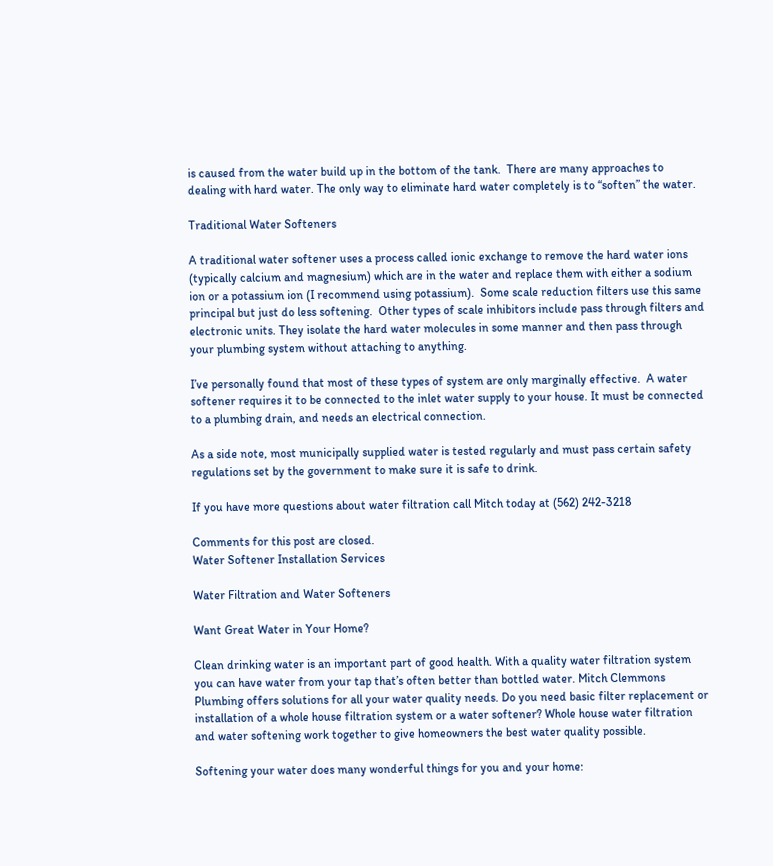is caused from the water build up in the bottom of the tank.  There are many approaches to dealing with hard water. The only way to eliminate hard water completely is to “soften” the water.

Traditional Water Softeners

A traditional water softener uses a process called ionic exchange to remove the hard water ions (typically calcium and magnesium) which are in the water and replace them with either a sodium ion or a potassium ion (I recommend using potassium).  Some scale reduction filters use this same principal but just do less softening.  Other types of scale inhibitors include pass through filters and electronic units. They isolate the hard water molecules in some manner and then pass through your plumbing system without attaching to anything.

I’ve personally found that most of these types of system are only marginally effective.  A water softener requires it to be connected to the inlet water supply to your house. It must be connected to a plumbing drain, and needs an electrical connection.

As a side note, most municipally supplied water is tested regularly and must pass certain safety regulations set by the government to make sure it is safe to drink.

If you have more questions about water filtration call Mitch today at (562) 242-3218

Comments for this post are closed.
Water Softener Installation Services

Water Filtration and Water Softeners

Want Great Water in Your Home?

Clean drinking water is an important part of good health. With a quality water filtration system you can have water from your tap that’s often better than bottled water. Mitch Clemmons Plumbing offers solutions for all your water quality needs. Do you need basic filter replacement or installation of a whole house filtration system or a water softener? Whole house water filtration and water softening work together to give homeowners the best water quality possible.

Softening your water does many wonderful things for you and your home: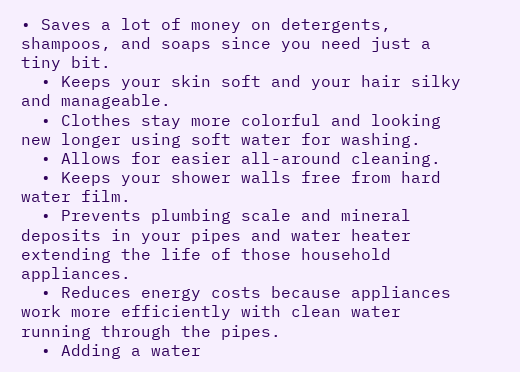• Saves a lot of money on detergents, shampoos, and soaps since you need just a tiny bit.
  • Keeps your skin soft and your hair silky and manageable.
  • Clothes stay more colorful and looking new longer using soft water for washing.
  • Allows for easier all-around cleaning.
  • Keeps your shower walls free from hard water film.
  • Prevents plumbing scale and mineral deposits in your pipes and water heater extending the life of those household appliances.
  • Reduces energy costs because appliances work more efficiently with clean water running through the pipes.
  • Adding a water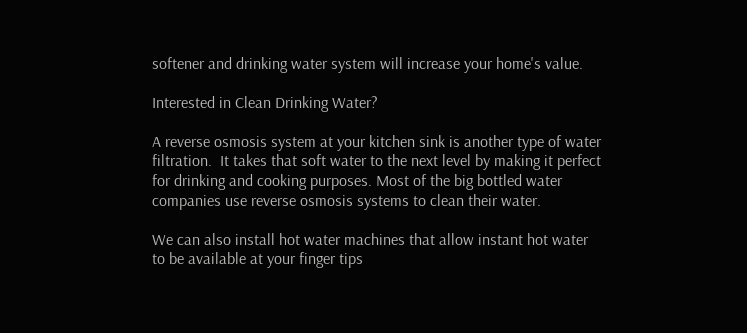softener and drinking water system will increase your home's value.

Interested in Clean Drinking Water?

A reverse osmosis system at your kitchen sink is another type of water filtration.  It takes that soft water to the next level by making it perfect for drinking and cooking purposes. Most of the big bottled water companies use reverse osmosis systems to clean their water.

We can also install hot water machines that allow instant hot water to be available at your finger tips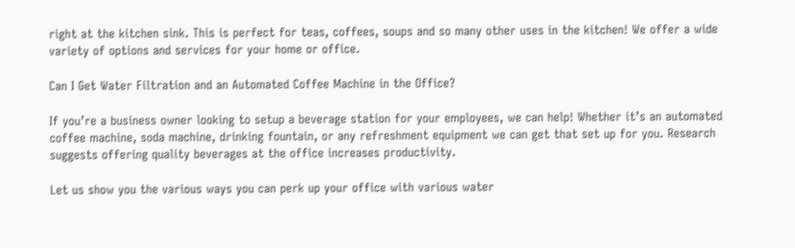right at the kitchen sink. This is perfect for teas, coffees, soups and so many other uses in the kitchen! We offer a wide variety of options and services for your home or office.

Can I Get Water Filtration and an Automated Coffee Machine in the Office?

If you’re a business owner looking to setup a beverage station for your employees, we can help! Whether it’s an automated coffee machine, soda machine, drinking fountain, or any refreshment equipment we can get that set up for you. Research suggests offering quality beverages at the office increases productivity.

Let us show you the various ways you can perk up your office with various water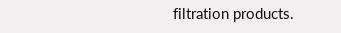filtration products.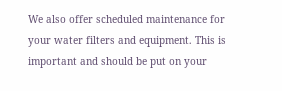We also offer scheduled maintenance for your water filters and equipment. This is important and should be put on your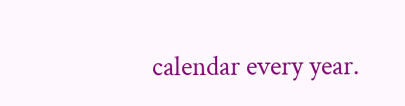calendar every year.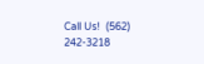Call Us!  (562) 242-3218